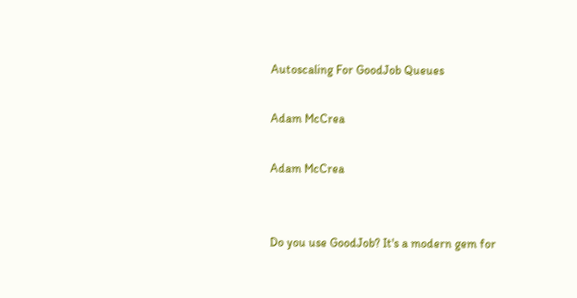Autoscaling For GoodJob Queues

Adam McCrea

Adam McCrea


Do you use GoodJob? It's a modern gem for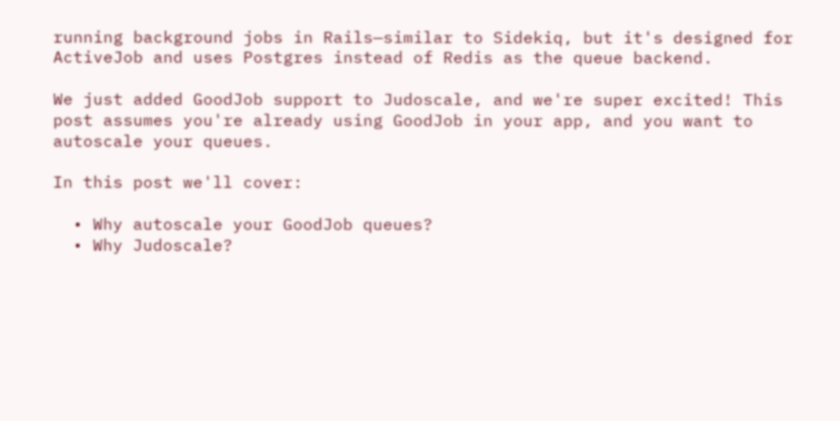running background jobs in Rails—similar to Sidekiq, but it's designed for ActiveJob and uses Postgres instead of Redis as the queue backend.

We just added GoodJob support to Judoscale, and we're super excited! This post assumes you're already using GoodJob in your app, and you want to autoscale your queues.

In this post we'll cover:

  • Why autoscale your GoodJob queues?
  • Why Judoscale?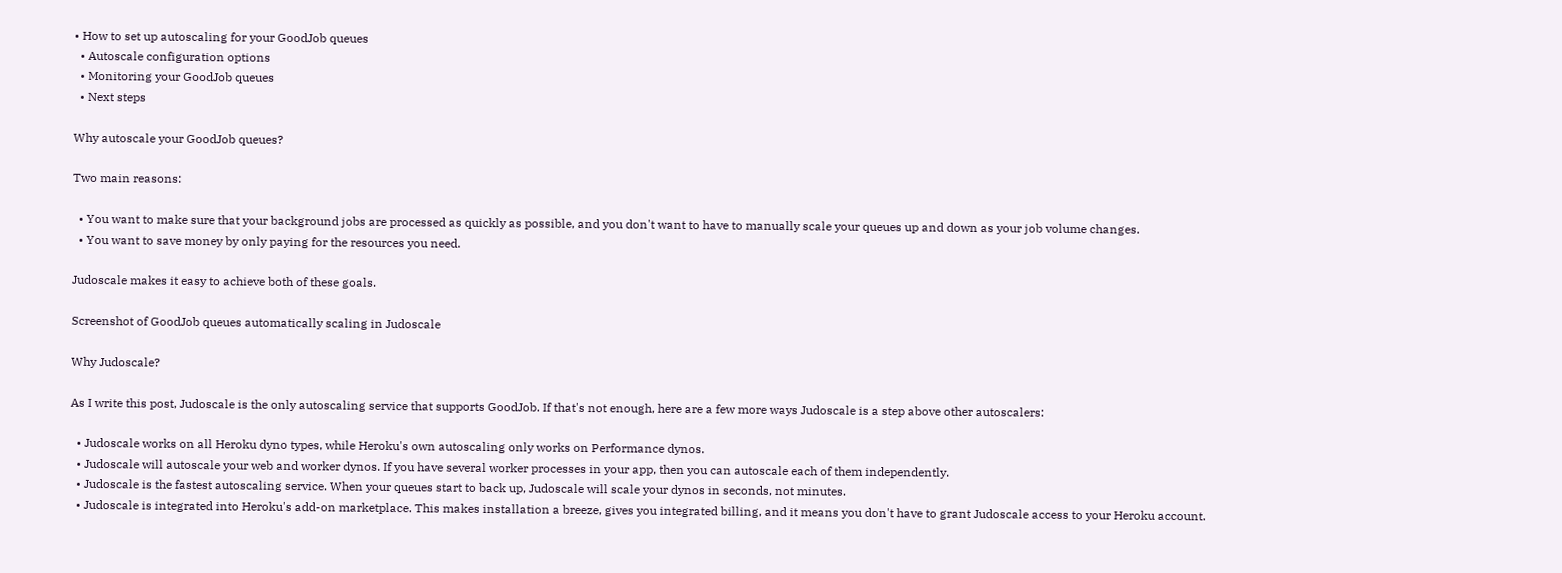• How to set up autoscaling for your GoodJob queues
  • Autoscale configuration options
  • Monitoring your GoodJob queues
  • Next steps

Why autoscale your GoodJob queues?

Two main reasons:

  • You want to make sure that your background jobs are processed as quickly as possible, and you don't want to have to manually scale your queues up and down as your job volume changes.
  • You want to save money by only paying for the resources you need.

Judoscale makes it easy to achieve both of these goals.

Screenshot of GoodJob queues automatically scaling in Judoscale

Why Judoscale?

As I write this post, Judoscale is the only autoscaling service that supports GoodJob. If that's not enough, here are a few more ways Judoscale is a step above other autoscalers:

  • Judoscale works on all Heroku dyno types, while Heroku's own autoscaling only works on Performance dynos.
  • Judoscale will autoscale your web and worker dynos. If you have several worker processes in your app, then you can autoscale each of them independently.
  • Judoscale is the fastest autoscaling service. When your queues start to back up, Judoscale will scale your dynos in seconds, not minutes.
  • Judoscale is integrated into Heroku's add-on marketplace. This makes installation a breeze, gives you integrated billing, and it means you don't have to grant Judoscale access to your Heroku account.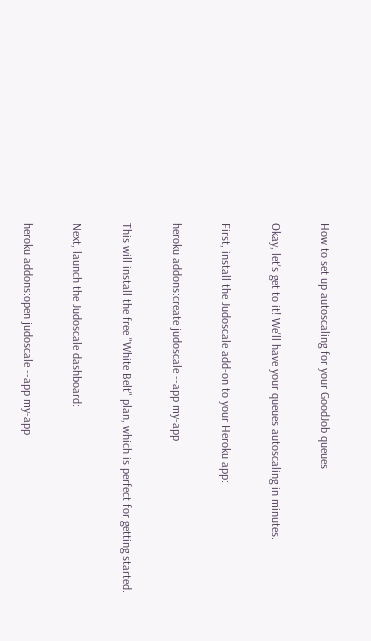How to set up autoscaling for your GoodJob queues

Okay, let's get to it! We'll have your queues autoscaling in minutes.

First, install the Judoscale add-on to your Heroku app:

heroku addons:create judoscale --app my-app

This will install the free "White Belt" plan, which is perfect for getting started.

Next, launch the Judoscale dashboard:

heroku addons:open judoscale --app my-app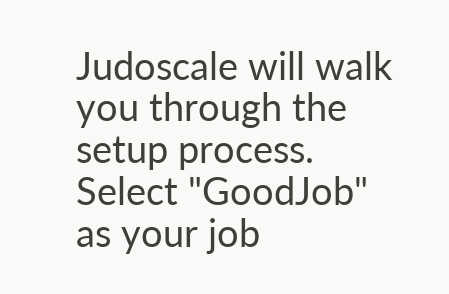Judoscale will walk you through the setup process. Select "GoodJob" as your job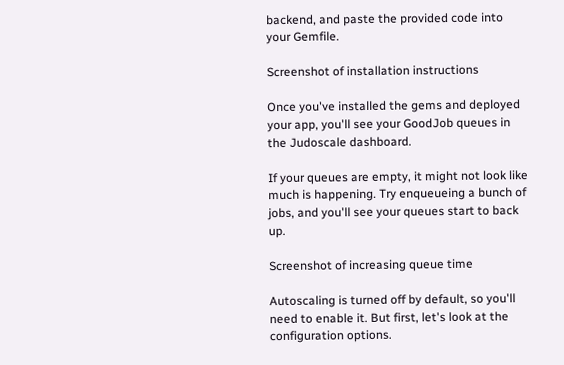backend, and paste the provided code into your Gemfile.

Screenshot of installation instructions

Once you've installed the gems and deployed your app, you'll see your GoodJob queues in the Judoscale dashboard.

If your queues are empty, it might not look like much is happening. Try enqueueing a bunch of jobs, and you'll see your queues start to back up.

Screenshot of increasing queue time

Autoscaling is turned off by default, so you'll need to enable it. But first, let's look at the configuration options.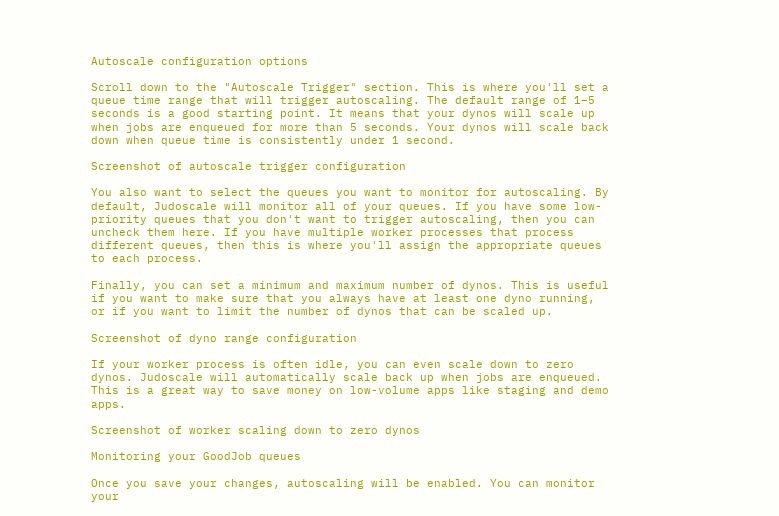Autoscale configuration options

Scroll down to the "Autoscale Trigger" section. This is where you'll set a queue time range that will trigger autoscaling. The default range of 1–5 seconds is a good starting point. It means that your dynos will scale up when jobs are enqueued for more than 5 seconds. Your dynos will scale back down when queue time is consistently under 1 second.

Screenshot of autoscale trigger configuration

You also want to select the queues you want to monitor for autoscaling. By default, Judoscale will monitor all of your queues. If you have some low-priority queues that you don't want to trigger autoscaling, then you can uncheck them here. If you have multiple worker processes that process different queues, then this is where you'll assign the appropriate queues to each process.

Finally, you can set a minimum and maximum number of dynos. This is useful if you want to make sure that you always have at least one dyno running, or if you want to limit the number of dynos that can be scaled up.

Screenshot of dyno range configuration

If your worker process is often idle, you can even scale down to zero dynos. Judoscale will automatically scale back up when jobs are enqueued. This is a great way to save money on low-volume apps like staging and demo apps.

Screenshot of worker scaling down to zero dynos

Monitoring your GoodJob queues

Once you save your changes, autoscaling will be enabled. You can monitor your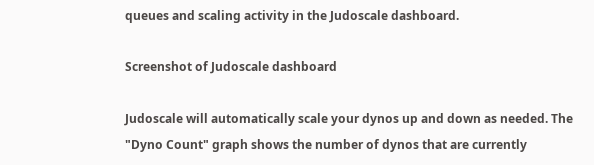queues and scaling activity in the Judoscale dashboard.

Screenshot of Judoscale dashboard

Judoscale will automatically scale your dynos up and down as needed. The "Dyno Count" graph shows the number of dynos that are currently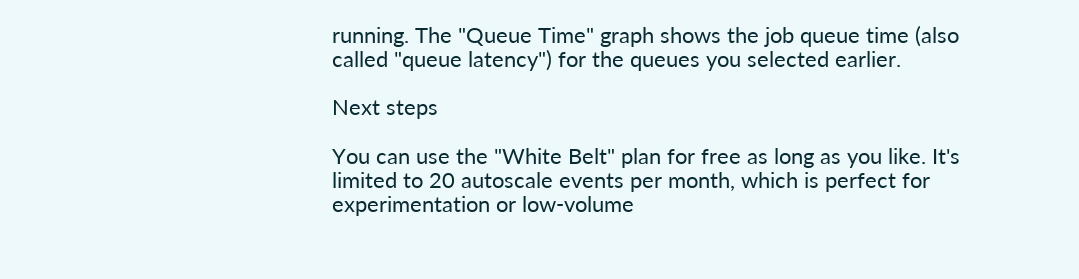running. The "Queue Time" graph shows the job queue time (also called "queue latency") for the queues you selected earlier.

Next steps

You can use the "White Belt" plan for free as long as you like. It's limited to 20 autoscale events per month, which is perfect for experimentation or low-volume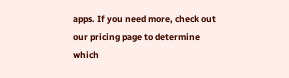apps. If you need more, check out our pricing page to determine which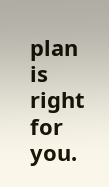plan is right for you.